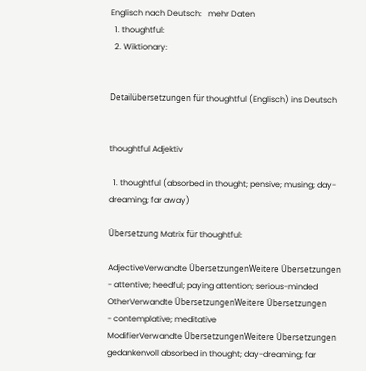Englisch nach Deutsch:   mehr Daten
  1. thoughtful:
  2. Wiktionary:


Detailübersetzungen für thoughtful (Englisch) ins Deutsch


thoughtful Adjektiv

  1. thoughtful (absorbed in thought; pensive; musing; day-dreaming; far away)

Übersetzung Matrix für thoughtful:

AdjectiveVerwandte ÜbersetzungenWeitere Übersetzungen
- attentive; heedful; paying attention; serious-minded
OtherVerwandte ÜbersetzungenWeitere Übersetzungen
- contemplative; meditative
ModifierVerwandte ÜbersetzungenWeitere Übersetzungen
gedankenvoll absorbed in thought; day-dreaming; far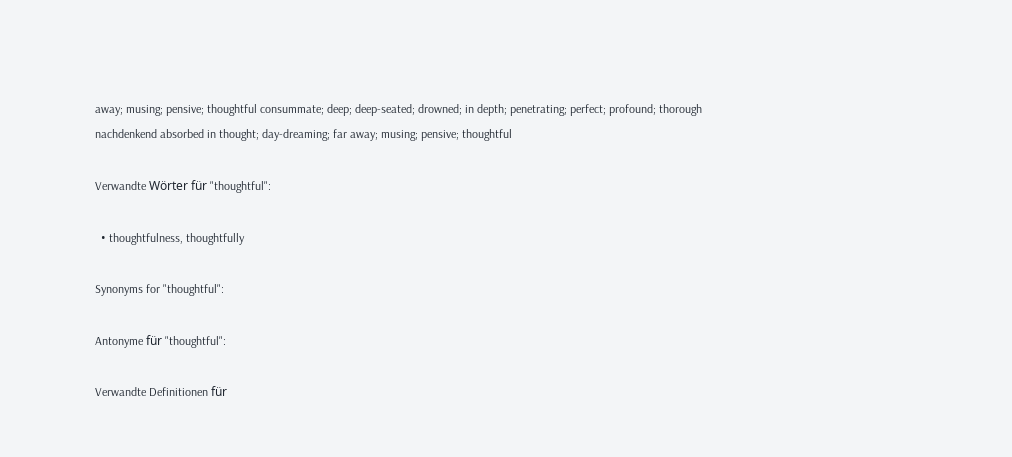away; musing; pensive; thoughtful consummate; deep; deep-seated; drowned; in depth; penetrating; perfect; profound; thorough
nachdenkend absorbed in thought; day-dreaming; far away; musing; pensive; thoughtful

Verwandte Wörter für "thoughtful":

  • thoughtfulness, thoughtfully

Synonyms for "thoughtful":

Antonyme für "thoughtful":

Verwandte Definitionen für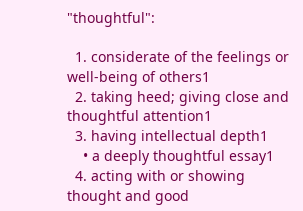"thoughtful":

  1. considerate of the feelings or well-being of others1
  2. taking heed; giving close and thoughtful attention1
  3. having intellectual depth1
    • a deeply thoughtful essay1
  4. acting with or showing thought and good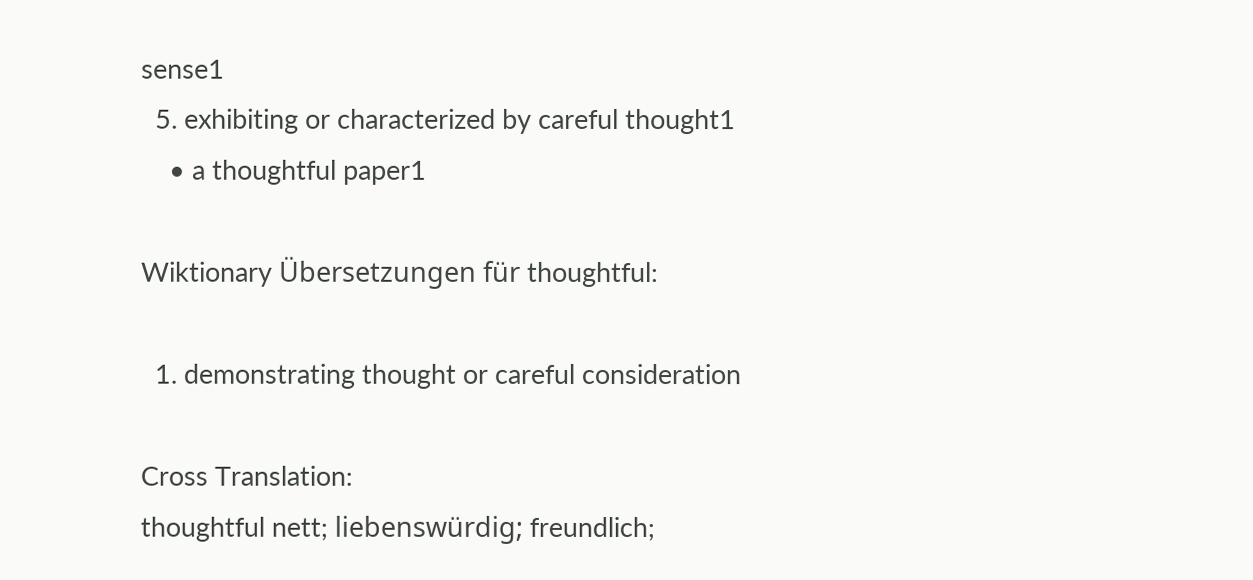sense1
  5. exhibiting or characterized by careful thought1
    • a thoughtful paper1

Wiktionary Übersetzungen für thoughtful:

  1. demonstrating thought or careful consideration

Cross Translation:
thoughtful nett; liebenswürdig; freundlich;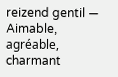reizend gentil — Aimable, agréable, charmant